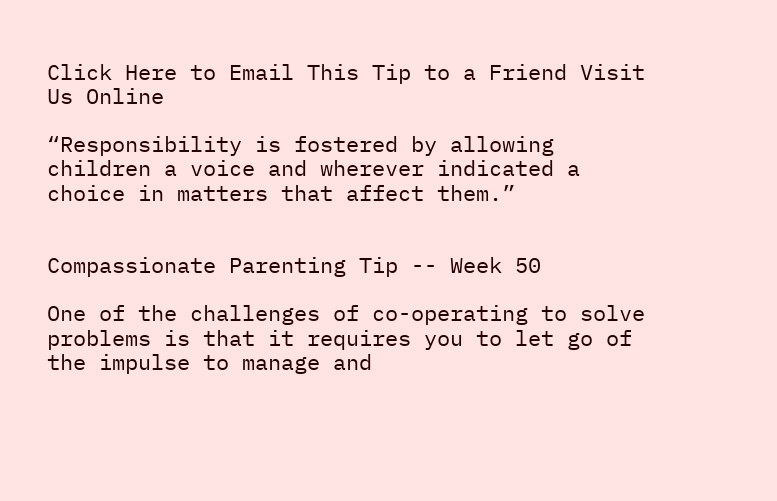Click Here to Email This Tip to a Friend Visit Us Online

“Responsibility is fostered by allowing children a voice and wherever indicated a choice in matters that affect them.”


Compassionate Parenting Tip -- Week 50

One of the challenges of co-operating to solve problems is that it requires you to let go of the impulse to manage and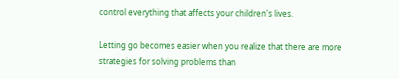control everything that affects your children's lives.

Letting go becomes easier when you realize that there are more strategies for solving problems than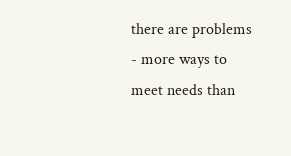there are problems - more ways to meet needs than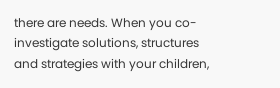there are needs. When you co-investigate solutions, structures and strategies with your children,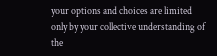your options and choices are limited only by your collective understanding of the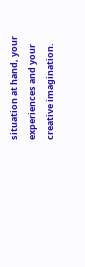situation at hand, your experiences and your creative imagination.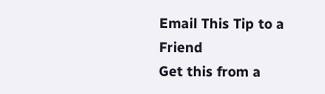Email This Tip to a Friend
Get this from a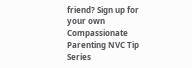friend? Sign up for your own Compassionate Parenting NVC Tip Series